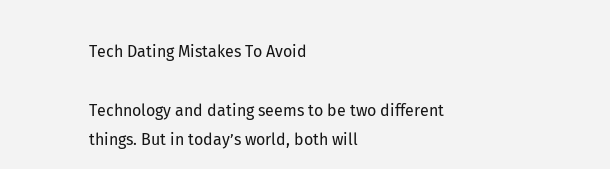Tech Dating Mistakes To Avoid

Technology and dating seems to be two different things. But in today’s world, both will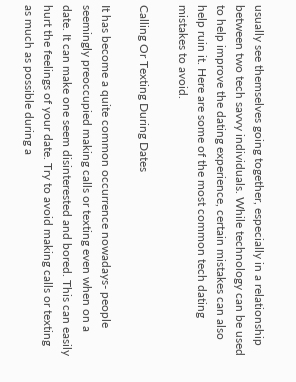usually see themselves going together, especially in a relationship between two tech savvy individuals. While technology can be used to help improve the dating experience, certain mistakes can also help ruin it. Here are some of the most common tech dating mistakes to avoid.

Calling Or Texting During Dates

It has become a quite common occurrence nowadays- people seemingly preoccupied making calls or texting even when on a date. It can make one seem disinterested and bored. This can easily hurt the feelings of your date. Try to avoid making calls or texting as much as possible during a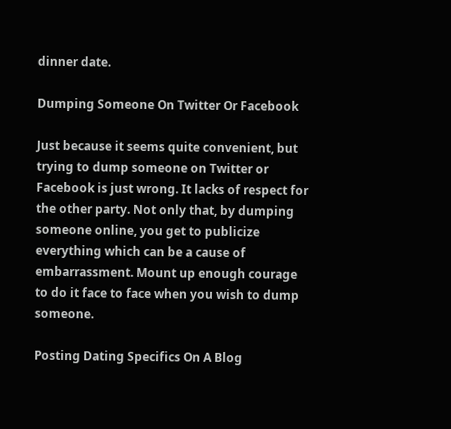dinner date.

Dumping Someone On Twitter Or Facebook

Just because it seems quite convenient, but trying to dump someone on Twitter or Facebook is just wrong. It lacks of respect for the other party. Not only that, by dumping someone online, you get to publicize everything which can be a cause of embarrassment. Mount up enough courage to do it face to face when you wish to dump someone.

Posting Dating Specifics On A Blog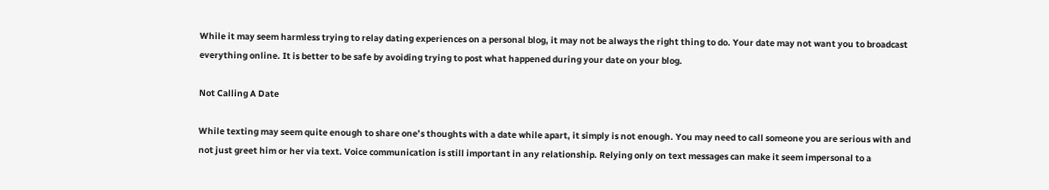While it may seem harmless trying to relay dating experiences on a personal blog, it may not be always the right thing to do. Your date may not want you to broadcast everything online. It is better to be safe by avoiding trying to post what happened during your date on your blog.

Not Calling A Date

While texting may seem quite enough to share one’s thoughts with a date while apart, it simply is not enough. You may need to call someone you are serious with and not just greet him or her via text. Voice communication is still important in any relationship. Relying only on text messages can make it seem impersonal to a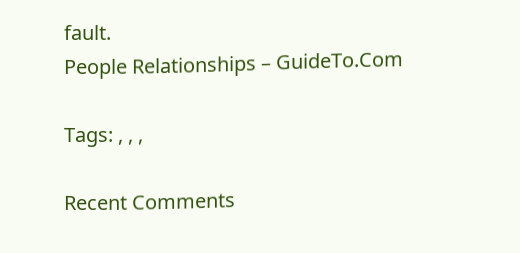fault.
People Relationships – GuideTo.Com

Tags: , , ,

Recent Comments